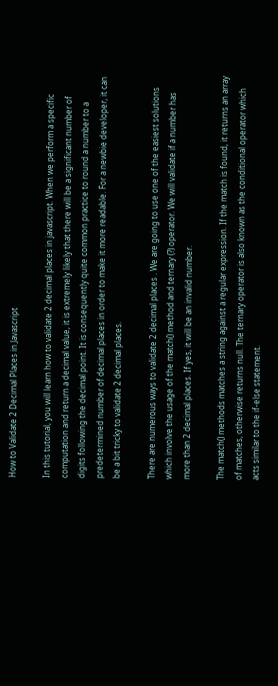How to Validate 2 Decimal Places in Javascript

In this tutorial, you will learn how to validate 2 decimal places in javascript. When we perform a specific computation and return a decimal value, it is extremely likely that there will be a significant number of digits following the decimal point. It is consequently quite common practice to round a number to a predetermined number of decimal places in order to make it more readable. For a newbie developer, it can be a bit tricky to validate 2 decimal places.

There are numerous ways to validate 2 decimal places . We are going to use one of the easiest solutions which involve the usage of the match() method and ternary (?) operator. We will validate if a number has more than 2 decimal places. If yes, it will be an invalid number.

The match() methods matches a string against a regular expression. If the match is found, it returns an array of matches, otherwise returns null. The ternary operator is also known as the conditional operator which acts similar to the if-else statement.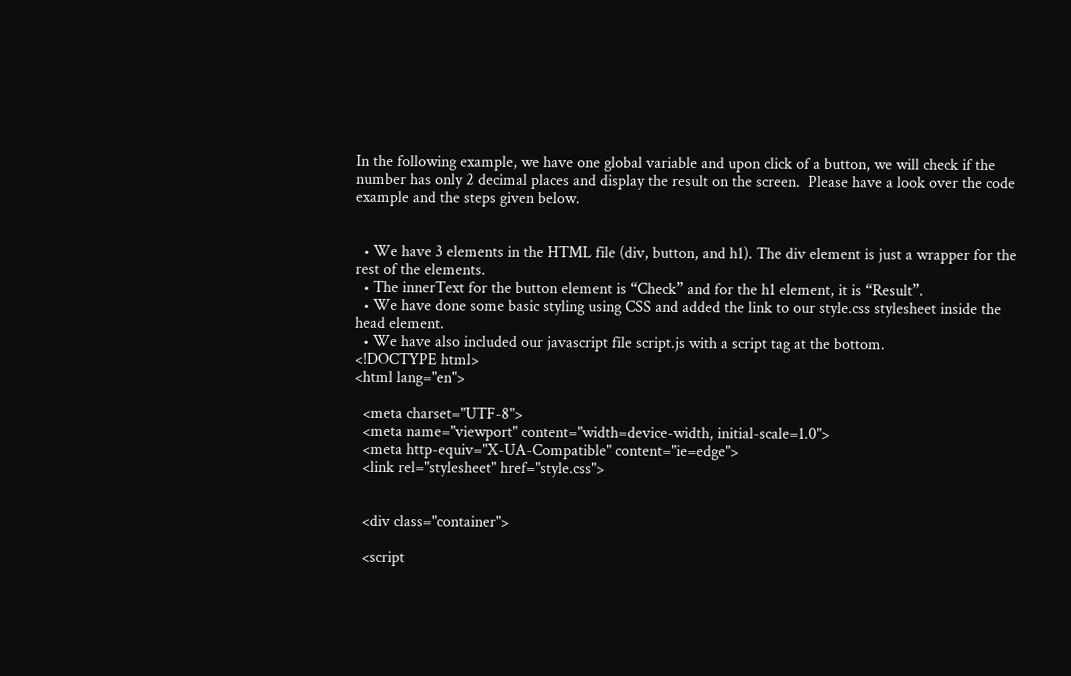In the following example, we have one global variable and upon click of a button, we will check if the number has only 2 decimal places and display the result on the screen.  Please have a look over the code example and the steps given below.


  • We have 3 elements in the HTML file (div, button, and h1). The div element is just a wrapper for the rest of the elements.
  • The innerText for the button element is “Check” and for the h1 element, it is “Result”.
  • We have done some basic styling using CSS and added the link to our style.css stylesheet inside the head element.
  • We have also included our javascript file script.js with a script tag at the bottom.
<!DOCTYPE html>
<html lang="en">

  <meta charset="UTF-8">
  <meta name="viewport" content="width=device-width, initial-scale=1.0">
  <meta http-equiv="X-UA-Compatible" content="ie=edge">
  <link rel="stylesheet" href="style.css">


  <div class="container">

  <script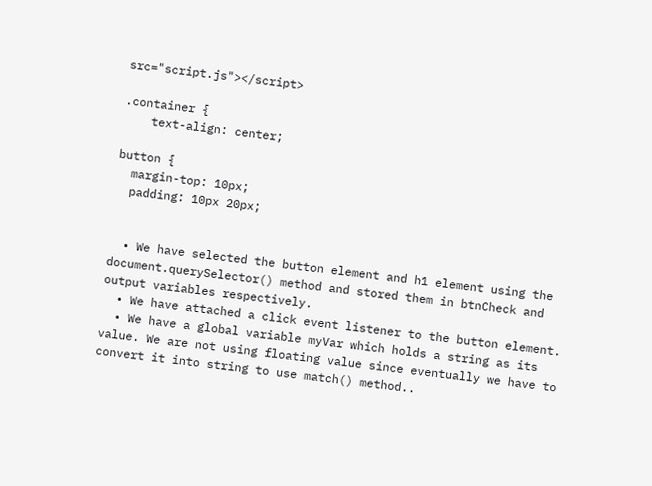src="script.js"></script>

.container {
    text-align: center;

button {
  margin-top: 10px;
  padding: 10px 20px;


  • We have selected the button element and h1 element using the document.querySelector() method and stored them in btnCheck and output variables respectively.
  • We have attached a click event listener to the button element.
  • We have a global variable myVar which holds a string as its value. We are not using floating value since eventually we have to convert it into string to use match() method..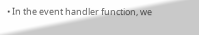• In the event handler function, we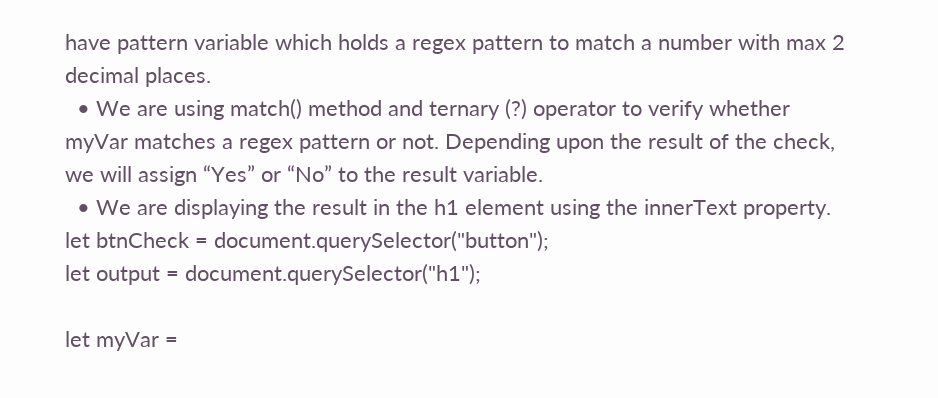have pattern variable which holds a regex pattern to match a number with max 2 decimal places.
  • We are using match() method and ternary (?) operator to verify whether myVar matches a regex pattern or not. Depending upon the result of the check, we will assign “Yes” or “No” to the result variable.
  • We are displaying the result in the h1 element using the innerText property.
let btnCheck = document.querySelector("button");
let output = document.querySelector("h1");

let myVar =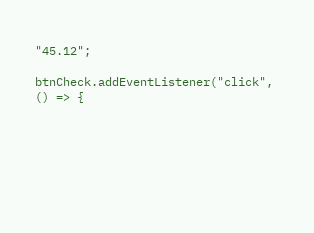"45.12";

btnCheck.addEventListener("click", () => {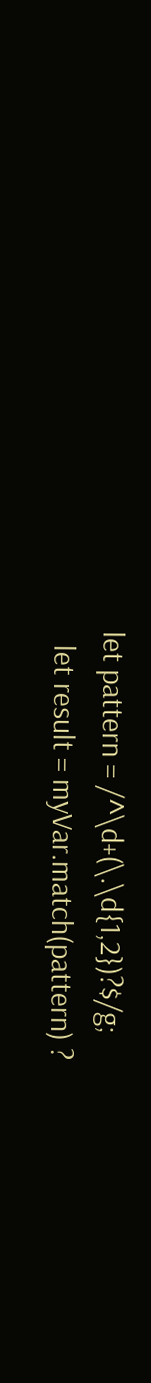let pattern = /^\d+(\.\d{1,2})?$/g;
  let result = myVar.match(pattern) ?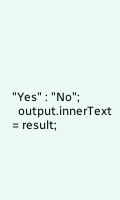"Yes" : "No";
  output.innerText = result;